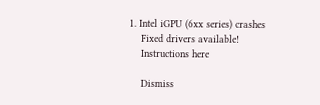1. Intel iGPU (6xx series) crashes
    Fixed drivers available!
    Instructions here

    Dismiss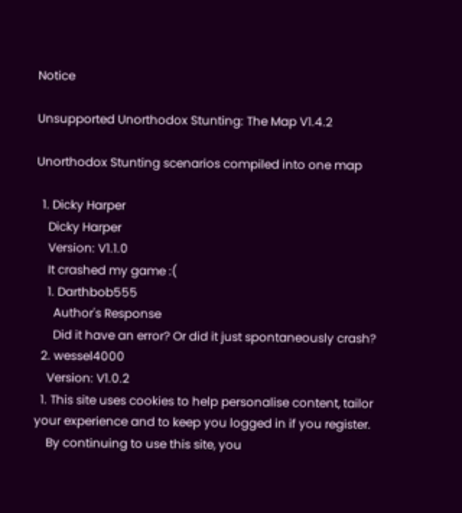Notice

Unsupported Unorthodox Stunting: The Map V1.4.2

Unorthodox Stunting scenarios compiled into one map

  1. Dicky Harper
    Dicky Harper
    Version: V1.1.0
    It crashed my game :(
    1. Darthbob555
      Author's Response
      Did it have an error? Or did it just spontaneously crash?
  2. wessel4000
    Version: V1.0.2
  1. This site uses cookies to help personalise content, tailor your experience and to keep you logged in if you register.
    By continuing to use this site, you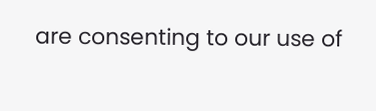are consenting to our use of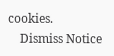cookies.
    Dismiss Notice